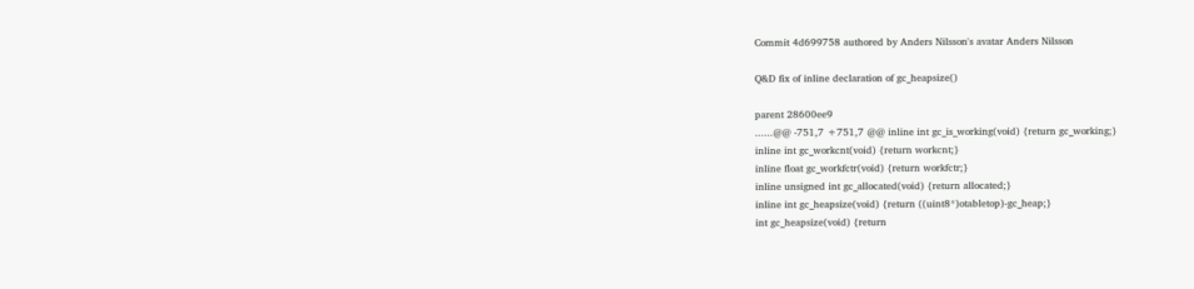Commit 4d699758 authored by Anders Nilsson's avatar Anders Nilsson

Q&D fix of inline declaration of gc_heapsize()

parent 28600ee9
......@@ -751,7 +751,7 @@ inline int gc_is_working(void) {return gc_working;}
inline int gc_workcnt(void) {return workcnt;}
inline float gc_workfctr(void) {return workfctr;}
inline unsigned int gc_allocated(void) {return allocated;}
inline int gc_heapsize(void) {return ((uint8*)otabletop)-gc_heap;}
int gc_heapsize(void) {return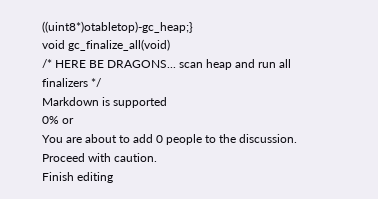((uint8*)otabletop)-gc_heap;}
void gc_finalize_all(void)
/* HERE BE DRAGONS... scan heap and run all finalizers */
Markdown is supported
0% or
You are about to add 0 people to the discussion. Proceed with caution.
Finish editing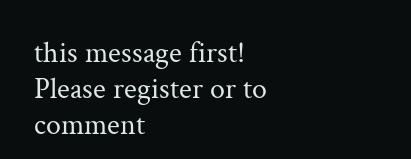this message first!
Please register or to comment